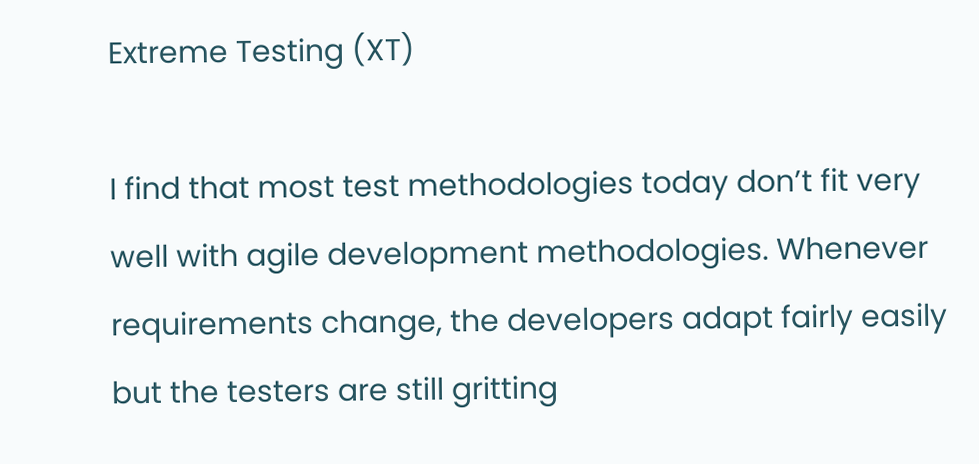Extreme Testing (XT)

I find that most test methodologies today don’t fit very well with agile development methodologies. Whenever requirements change, the developers adapt fairly easily but the testers are still gritting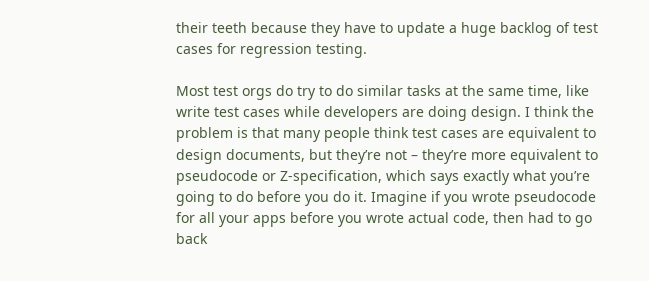their teeth because they have to update a huge backlog of test cases for regression testing.

Most test orgs do try to do similar tasks at the same time, like write test cases while developers are doing design. I think the problem is that many people think test cases are equivalent to design documents, but they’re not – they’re more equivalent to pseudocode or Z-specification, which says exactly what you’re going to do before you do it. Imagine if you wrote pseudocode for all your apps before you wrote actual code, then had to go back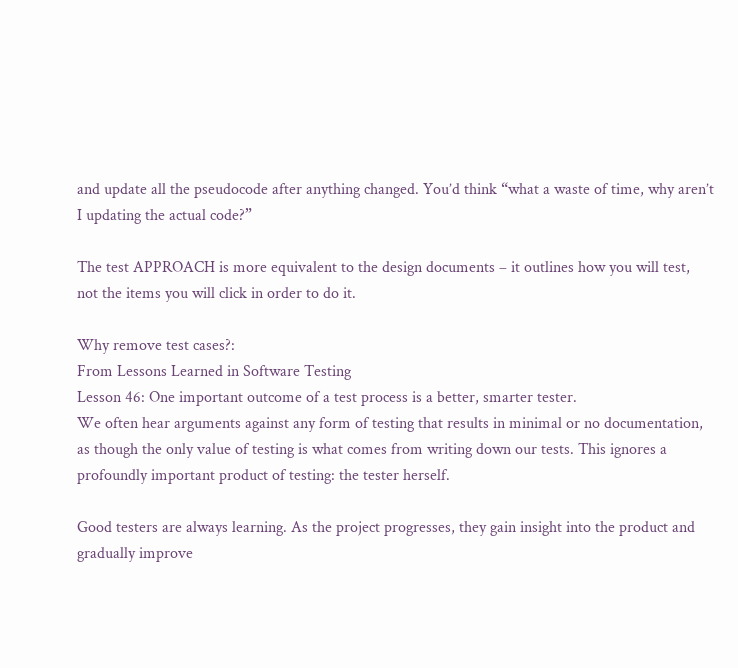and update all the pseudocode after anything changed. You’d think “what a waste of time, why aren’t I updating the actual code?”

The test APPROACH is more equivalent to the design documents – it outlines how you will test, not the items you will click in order to do it.

Why remove test cases?:
From Lessons Learned in Software Testing
Lesson 46: One important outcome of a test process is a better, smarter tester.
We often hear arguments against any form of testing that results in minimal or no documentation, as though the only value of testing is what comes from writing down our tests. This ignores a profoundly important product of testing: the tester herself.

Good testers are always learning. As the project progresses, they gain insight into the product and gradually improve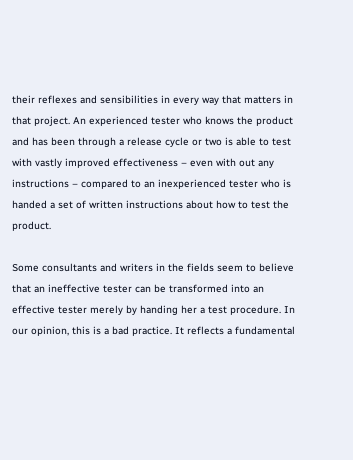their reflexes and sensibilities in every way that matters in that project. An experienced tester who knows the product and has been through a release cycle or two is able to test with vastly improved effectiveness – even with out any instructions – compared to an inexperienced tester who is handed a set of written instructions about how to test the product.

Some consultants and writers in the fields seem to believe that an ineffective tester can be transformed into an effective tester merely by handing her a test procedure. In our opinion, this is a bad practice. It reflects a fundamental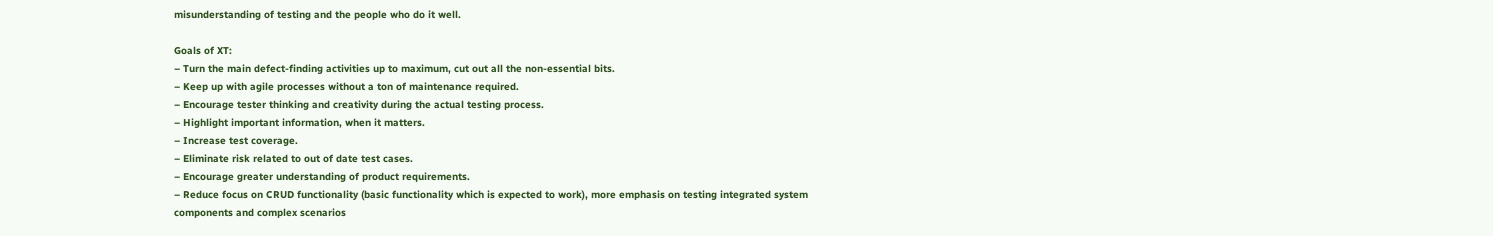misunderstanding of testing and the people who do it well.

Goals of XT:
– Turn the main defect-finding activities up to maximum, cut out all the non-essential bits.
– Keep up with agile processes without a ton of maintenance required.
– Encourage tester thinking and creativity during the actual testing process.
– Highlight important information, when it matters.
– Increase test coverage.
– Eliminate risk related to out of date test cases.
– Encourage greater understanding of product requirements.
– Reduce focus on CRUD functionality (basic functionality which is expected to work), more emphasis on testing integrated system components and complex scenarios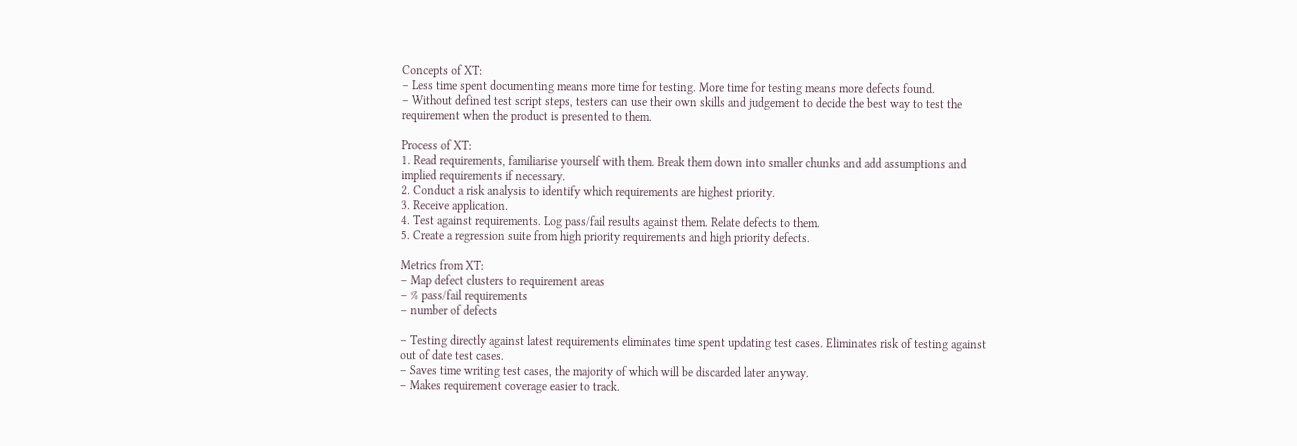Concepts of XT:
– Less time spent documenting means more time for testing. More time for testing means more defects found.
– Without defined test script steps, testers can use their own skills and judgement to decide the best way to test the requirement when the product is presented to them.

Process of XT:
1. Read requirements, familiarise yourself with them. Break them down into smaller chunks and add assumptions and implied requirements if necessary.
2. Conduct a risk analysis to identify which requirements are highest priority.
3. Receive application.
4. Test against requirements. Log pass/fail results against them. Relate defects to them.
5. Create a regression suite from high priority requirements and high priority defects.

Metrics from XT:
– Map defect clusters to requirement areas
– % pass/fail requirements
– number of defects

– Testing directly against latest requirements eliminates time spent updating test cases. Eliminates risk of testing against out of date test cases.
– Saves time writing test cases, the majority of which will be discarded later anyway.
– Makes requirement coverage easier to track.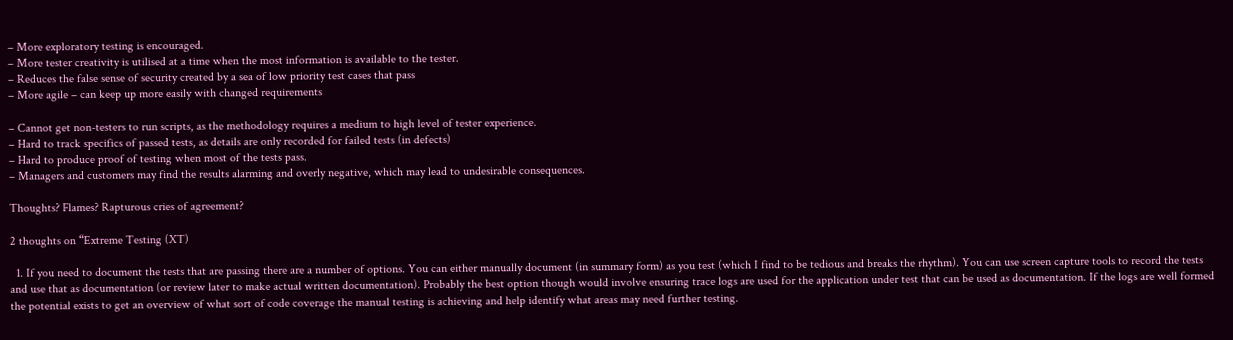– More exploratory testing is encouraged.
– More tester creativity is utilised at a time when the most information is available to the tester.
– Reduces the false sense of security created by a sea of low priority test cases that pass
– More agile – can keep up more easily with changed requirements

– Cannot get non-testers to run scripts, as the methodology requires a medium to high level of tester experience.
– Hard to track specifics of passed tests, as details are only recorded for failed tests (in defects)
– Hard to produce proof of testing when most of the tests pass.
– Managers and customers may find the results alarming and overly negative, which may lead to undesirable consequences.

Thoughts? Flames? Rapturous cries of agreement?

2 thoughts on “Extreme Testing (XT)

  1. If you need to document the tests that are passing there are a number of options. You can either manually document (in summary form) as you test (which I find to be tedious and breaks the rhythm). You can use screen capture tools to record the tests and use that as documentation (or review later to make actual written documentation). Probably the best option though would involve ensuring trace logs are used for the application under test that can be used as documentation. If the logs are well formed the potential exists to get an overview of what sort of code coverage the manual testing is achieving and help identify what areas may need further testing.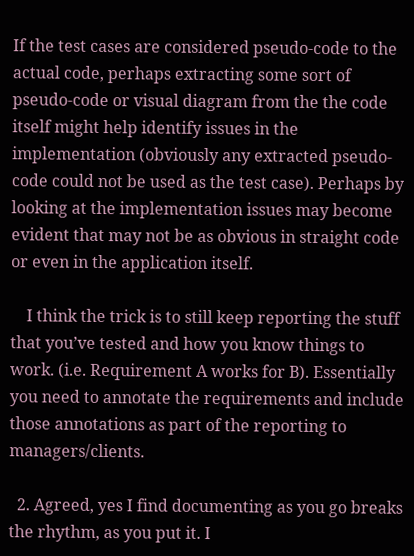If the test cases are considered pseudo-code to the actual code, perhaps extracting some sort of pseudo-code or visual diagram from the the code itself might help identify issues in the implementation (obviously any extracted pseudo-code could not be used as the test case). Perhaps by looking at the implementation issues may become evident that may not be as obvious in straight code or even in the application itself.

    I think the trick is to still keep reporting the stuff that you’ve tested and how you know things to work. (i.e. Requirement A works for B). Essentially you need to annotate the requirements and include those annotations as part of the reporting to managers/clients.

  2. Agreed, yes I find documenting as you go breaks the rhythm, as you put it. I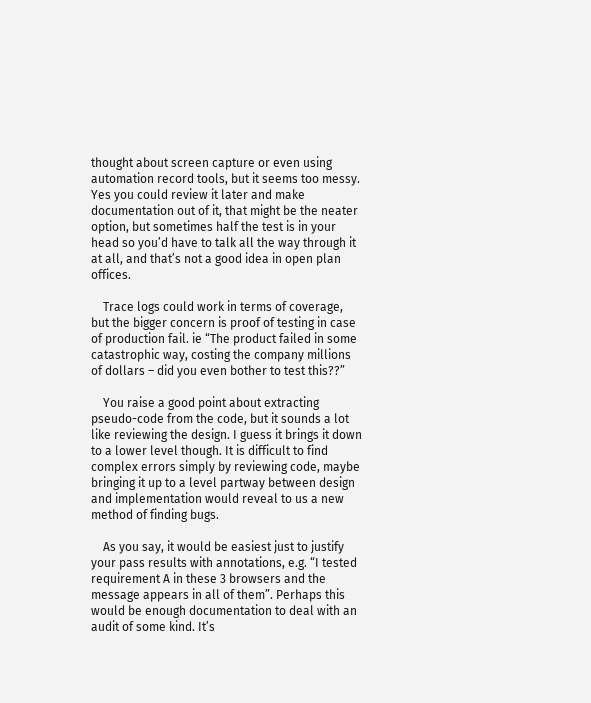thought about screen capture or even using automation record tools, but it seems too messy. Yes you could review it later and make documentation out of it, that might be the neater option, but sometimes half the test is in your head so you’d have to talk all the way through it at all, and that’s not a good idea in open plan offices.

    Trace logs could work in terms of coverage, but the bigger concern is proof of testing in case of production fail. ie “The product failed in some catastrophic way, costing the company millions of dollars – did you even bother to test this??”

    You raise a good point about extracting pseudo-code from the code, but it sounds a lot like reviewing the design. I guess it brings it down to a lower level though. It is difficult to find complex errors simply by reviewing code, maybe bringing it up to a level partway between design and implementation would reveal to us a new method of finding bugs.

    As you say, it would be easiest just to justify your pass results with annotations, e.g. “I tested requirement A in these 3 browsers and the message appears in all of them”. Perhaps this would be enough documentation to deal with an audit of some kind. It’s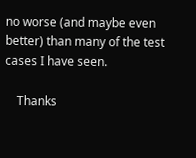no worse (and maybe even better) than many of the test cases I have seen.

    Thanks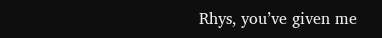Rhys, you’ve given me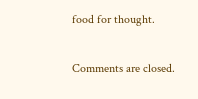food for thought.

Comments are closed.